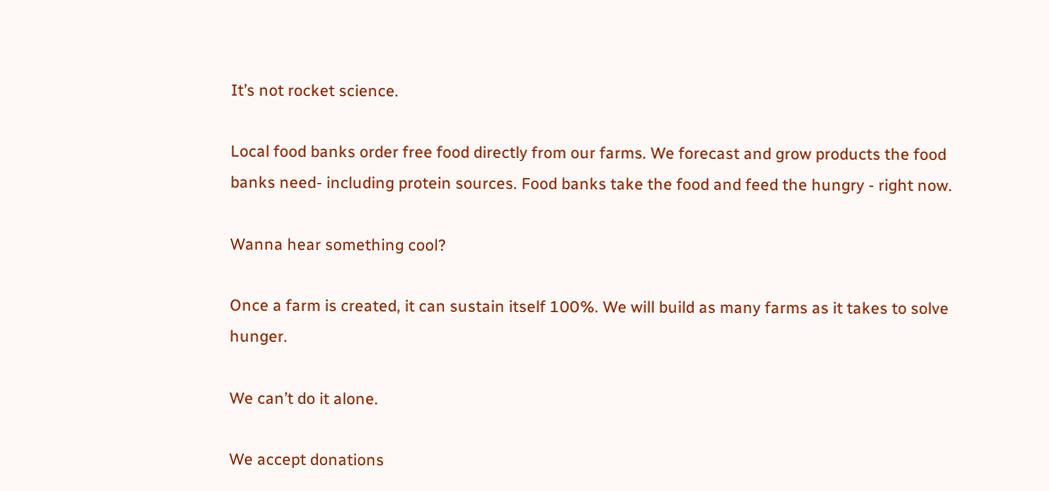It’s not rocket science.

Local food banks order free food directly from our farms. We forecast and grow products the food banks need- including protein sources. Food banks take the food and feed the hungry - right now.

Wanna hear something cool?

Once a farm is created, it can sustain itself 100%. We will build as many farms as it takes to solve hunger.

We can’t do it alone.

We accept donations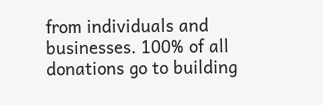from individuals and businesses. 100% of all donations go to building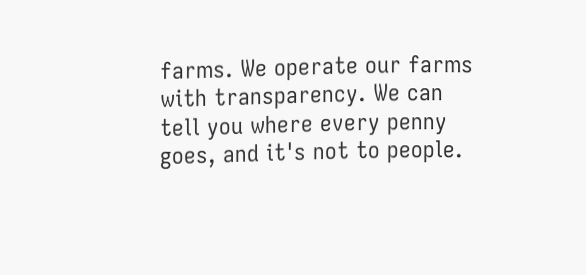farms. We operate our farms with transparency. We can tell you where every penny goes, and it's not to people.